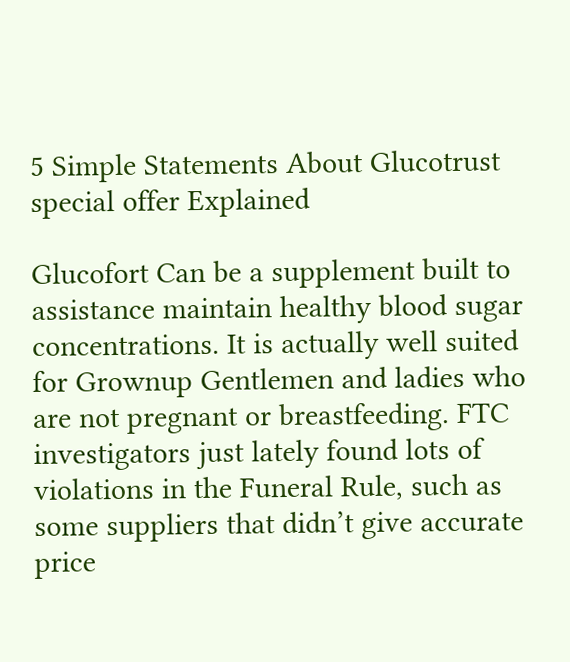5 Simple Statements About Glucotrust special offer Explained

Glucofort Can be a supplement built to assistance maintain healthy blood sugar concentrations. It is actually well suited for Grownup Gentlemen and ladies who are not pregnant or breastfeeding. FTC investigators just lately found lots of violations in the Funeral Rule, such as some suppliers that didn’t give accurate price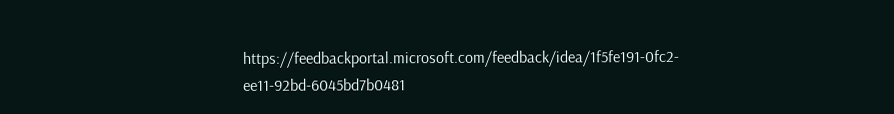https://feedbackportal.microsoft.com/feedback/idea/1f5fe191-0fc2-ee11-92bd-6045bd7b0481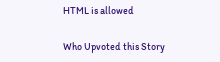HTML is allowed

Who Upvoted this Story